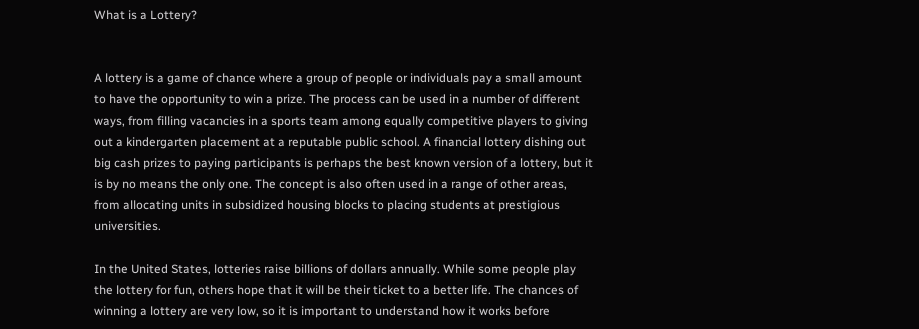What is a Lottery?


A lottery is a game of chance where a group of people or individuals pay a small amount to have the opportunity to win a prize. The process can be used in a number of different ways, from filling vacancies in a sports team among equally competitive players to giving out a kindergarten placement at a reputable public school. A financial lottery dishing out big cash prizes to paying participants is perhaps the best known version of a lottery, but it is by no means the only one. The concept is also often used in a range of other areas, from allocating units in subsidized housing blocks to placing students at prestigious universities.

In the United States, lotteries raise billions of dollars annually. While some people play the lottery for fun, others hope that it will be their ticket to a better life. The chances of winning a lottery are very low, so it is important to understand how it works before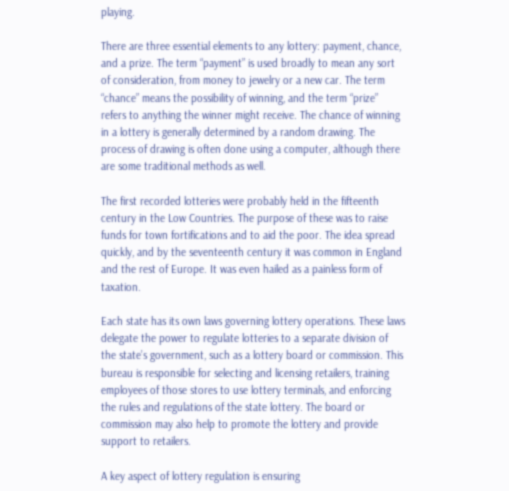playing.

There are three essential elements to any lottery: payment, chance, and a prize. The term “payment” is used broadly to mean any sort of consideration, from money to jewelry or a new car. The term “chance” means the possibility of winning, and the term “prize” refers to anything the winner might receive. The chance of winning in a lottery is generally determined by a random drawing. The process of drawing is often done using a computer, although there are some traditional methods as well.

The first recorded lotteries were probably held in the fifteenth century in the Low Countries. The purpose of these was to raise funds for town fortifications and to aid the poor. The idea spread quickly, and by the seventeenth century it was common in England and the rest of Europe. It was even hailed as a painless form of taxation.

Each state has its own laws governing lottery operations. These laws delegate the power to regulate lotteries to a separate division of the state’s government, such as a lottery board or commission. This bureau is responsible for selecting and licensing retailers, training employees of those stores to use lottery terminals, and enforcing the rules and regulations of the state lottery. The board or commission may also help to promote the lottery and provide support to retailers.

A key aspect of lottery regulation is ensuring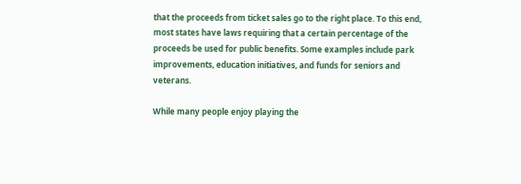that the proceeds from ticket sales go to the right place. To this end, most states have laws requiring that a certain percentage of the proceeds be used for public benefits. Some examples include park improvements, education initiatives, and funds for seniors and veterans.

While many people enjoy playing the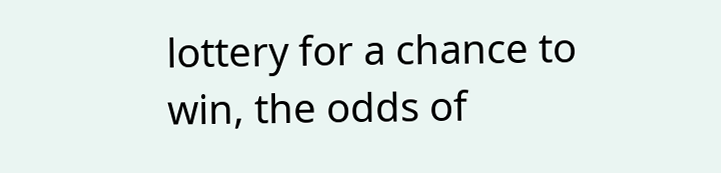lottery for a chance to win, the odds of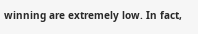winning are extremely low. In fact,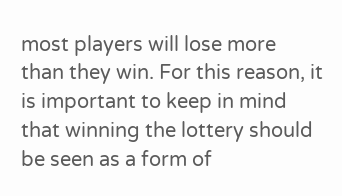most players will lose more than they win. For this reason, it is important to keep in mind that winning the lottery should be seen as a form of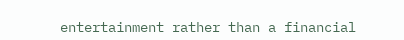entertainment rather than a financial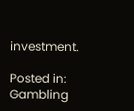investment.

Posted in: Gambling